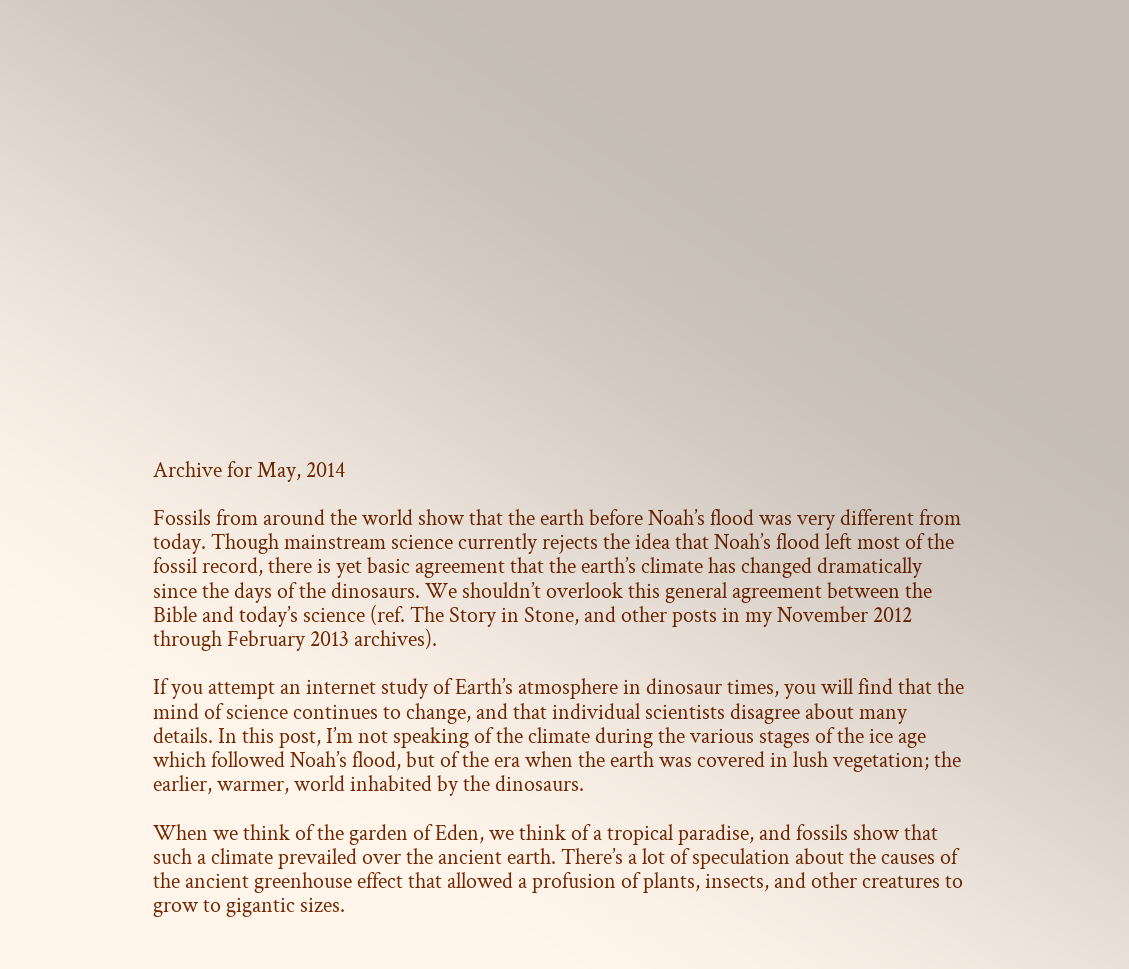Archive for May, 2014

Fossils from around the world show that the earth before Noah’s flood was very different from today. Though mainstream science currently rejects the idea that Noah’s flood left most of the fossil record, there is yet basic agreement that the earth’s climate has changed dramatically since the days of the dinosaurs. We shouldn’t overlook this general agreement between the Bible and today’s science (ref. The Story in Stone, and other posts in my November 2012 through February 2013 archives).

If you attempt an internet study of Earth’s atmosphere in dinosaur times, you will find that the mind of science continues to change, and that individual scientists disagree about many details. In this post, I’m not speaking of the climate during the various stages of the ice age which followed Noah’s flood, but of the era when the earth was covered in lush vegetation; the earlier, warmer, world inhabited by the dinosaurs.

When we think of the garden of Eden, we think of a tropical paradise, and fossils show that such a climate prevailed over the ancient earth. There’s a lot of speculation about the causes of the ancient greenhouse effect that allowed a profusion of plants, insects, and other creatures to grow to gigantic sizes.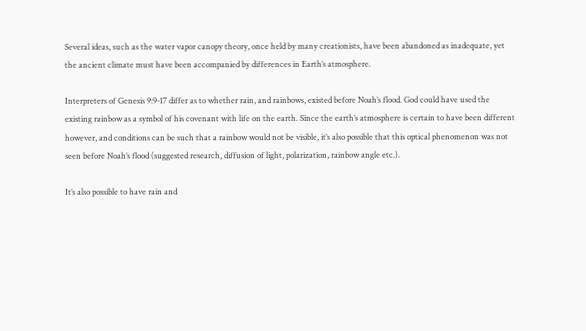Several ideas, such as the water vapor canopy theory, once held by many creationists, have been abandoned as inadequate, yet the ancient climate must have been accompanied by differences in Earth’s atmosphere.

Interpreters of Genesis 9:9-17 differ as to whether rain, and rainbows, existed before Noah’s flood. God could have used the existing rainbow as a symbol of his covenant with life on the earth. Since the earth’s atmosphere is certain to have been different however, and conditions can be such that a rainbow would not be visible, it’s also possible that this optical phenomenon was not seen before Noah’s flood (suggested research, diffusion of light, polarization, rainbow angle etc.).

It’s also possible to have rain and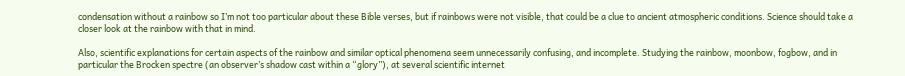condensation without a rainbow so I’m not too particular about these Bible verses, but if rainbows were not visible, that could be a clue to ancient atmospheric conditions. Science should take a closer look at the rainbow with that in mind.

Also, scientific explanations for certain aspects of the rainbow and similar optical phenomena seem unnecessarily confusing, and incomplete. Studying the rainbow, moonbow, fogbow, and in particular the Brocken spectre (an observer’s shadow cast within a “glory”), at several scientific internet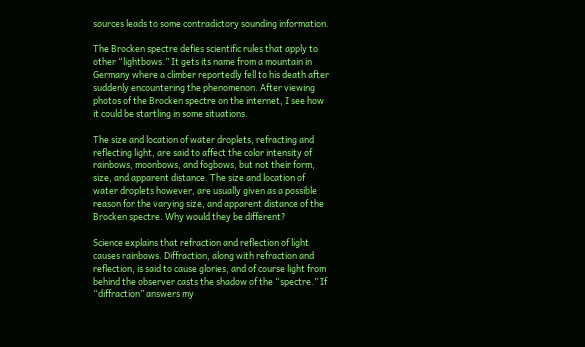sources leads to some contradictory sounding information.

The Brocken spectre defies scientific rules that apply to other “lightbows.” It gets its name from a mountain in Germany where a climber reportedly fell to his death after suddenly encountering the phenomenon. After viewing photos of the Brocken spectre on the internet, I see how it could be startling in some situations.

The size and location of water droplets, refracting and reflecting light, are said to affect the color intensity of rainbows, moonbows, and fogbows, but not their form, size, and apparent distance. The size and location of water droplets however, are usually given as a possible reason for the varying size, and apparent distance of the Brocken spectre. Why would they be different?

Science explains that refraction and reflection of light causes rainbows. Diffraction, along with refraction and reflection, is said to cause glories, and of course light from behind the observer casts the shadow of the “spectre.” If “diffraction” answers my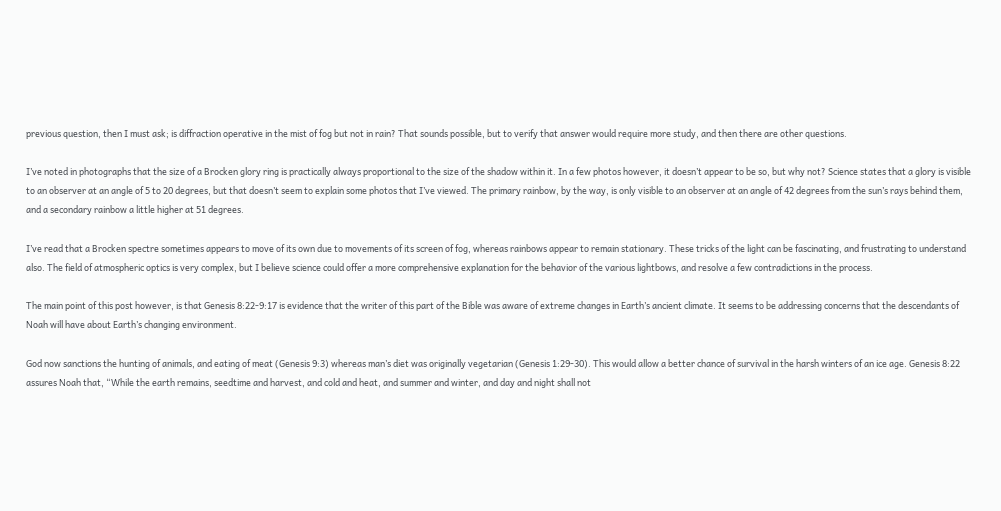previous question, then I must ask; is diffraction operative in the mist of fog but not in rain? That sounds possible, but to verify that answer would require more study, and then there are other questions.

I’ve noted in photographs that the size of a Brocken glory ring is practically always proportional to the size of the shadow within it. In a few photos however, it doesn’t appear to be so, but why not? Science states that a glory is visible to an observer at an angle of 5 to 20 degrees, but that doesn’t seem to explain some photos that I’ve viewed. The primary rainbow, by the way, is only visible to an observer at an angle of 42 degrees from the sun’s rays behind them, and a secondary rainbow a little higher at 51 degrees.

I’ve read that a Brocken spectre sometimes appears to move of its own due to movements of its screen of fog, whereas rainbows appear to remain stationary. These tricks of the light can be fascinating, and frustrating to understand also. The field of atmospheric optics is very complex, but I believe science could offer a more comprehensive explanation for the behavior of the various lightbows, and resolve a few contradictions in the process.

The main point of this post however, is that Genesis 8:22-9:17 is evidence that the writer of this part of the Bible was aware of extreme changes in Earth’s ancient climate. It seems to be addressing concerns that the descendants of Noah will have about Earth’s changing environment.

God now sanctions the hunting of animals, and eating of meat (Genesis 9:3) whereas man’s diet was originally vegetarian (Genesis 1:29-30). This would allow a better chance of survival in the harsh winters of an ice age. Genesis 8:22 assures Noah that, “While the earth remains, seedtime and harvest, and cold and heat, and summer and winter, and day and night shall not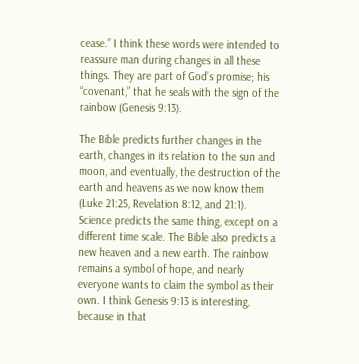cease.” I think these words were intended to reassure man during changes in all these things. They are part of God’s promise; his “covenant,” that he seals with the sign of the rainbow (Genesis 9:13).

The Bible predicts further changes in the earth, changes in its relation to the sun and moon, and eventually, the destruction of the earth and heavens as we now know them (Luke 21:25, Revelation 8:12, and 21:1). Science predicts the same thing, except on a different time scale. The Bible also predicts a new heaven and a new earth. The rainbow remains a symbol of hope, and nearly everyone wants to claim the symbol as their own. I think Genesis 9:13 is interesting, because in that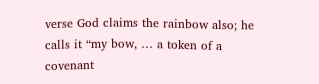verse God claims the rainbow also; he calls it “my bow, … a token of a covenant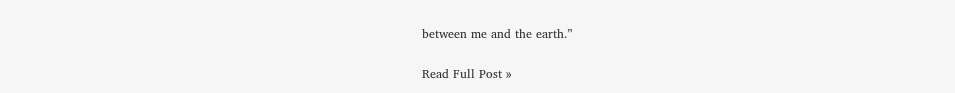between me and the earth.”

Read Full Post »